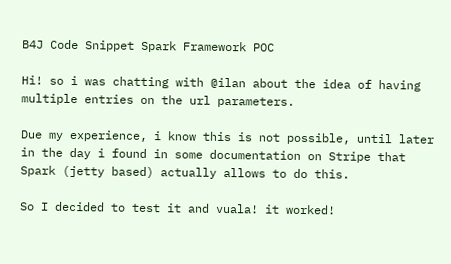B4J Code Snippet Spark Framework POC

Hi! so i was chatting with @ilan about the idea of having multiple entries on the url parameters.

Due my experience, i know this is not possible, until later in the day i found in some documentation on Stripe that Spark (jetty based) actually allows to do this.

So I decided to test it and vuala! it worked!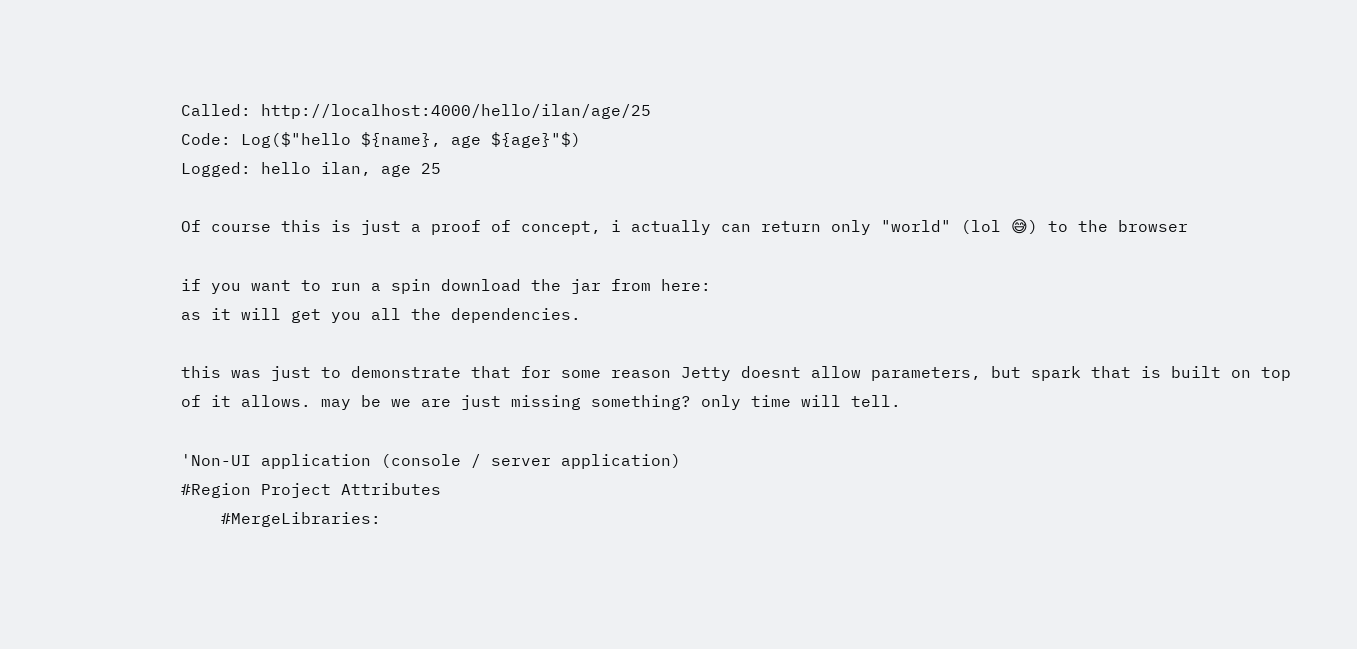Called: http://localhost:4000/hello/ilan/age/25
Code: Log($"hello ${name}, age ${age}"$)
Logged: hello ilan, age 25

Of course this is just a proof of concept, i actually can return only "world" (lol 😅) to the browser

if you want to run a spin download the jar from here:
as it will get you all the dependencies.

this was just to demonstrate that for some reason Jetty doesnt allow parameters, but spark that is built on top of it allows. may be we are just missing something? only time will tell.

'Non-UI application (console / server application)
#Region Project Attributes
    #MergeLibraries: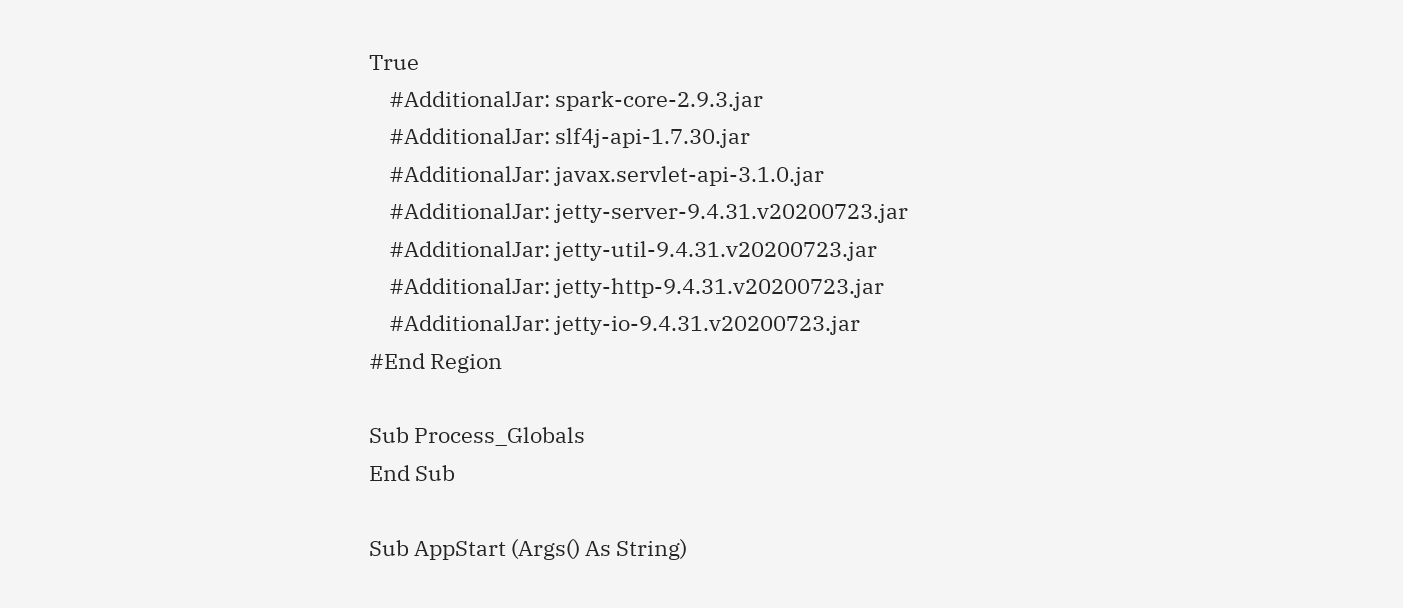True
    #AdditionalJar: spark-core-2.9.3.jar
    #AdditionalJar: slf4j-api-1.7.30.jar
    #AdditionalJar: javax.servlet-api-3.1.0.jar
    #AdditionalJar: jetty-server-9.4.31.v20200723.jar
    #AdditionalJar: jetty-util-9.4.31.v20200723.jar
    #AdditionalJar: jetty-http-9.4.31.v20200723.jar
    #AdditionalJar: jetty-io-9.4.31.v20200723.jar
#End Region

Sub Process_Globals
End Sub

Sub AppStart (Args() As String)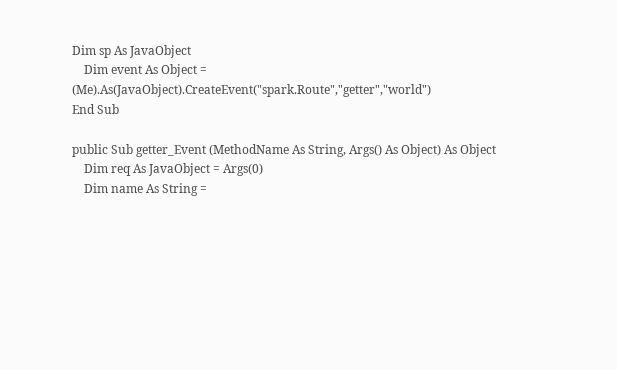Dim sp As JavaObject
    Dim event As Object = (Me).As(JavaObject).CreateEvent("spark.Route","getter","world")
End Sub

public Sub getter_Event (MethodName As String, Args() As Object) As Object
    Dim req As JavaObject = Args(0)
    Dim name As String =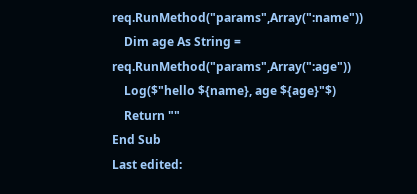req.RunMethod("params",Array(":name"))
    Dim age As String = req.RunMethod("params",Array(":age"))
    Log($"hello ${name}, age ${age}"$)
    Return ""
End Sub
Last edited: